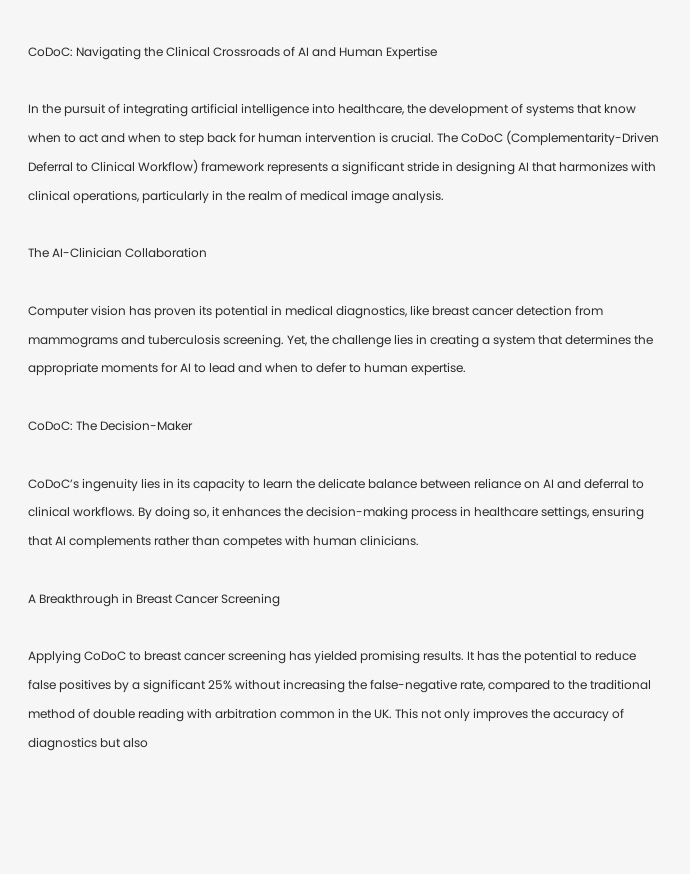CoDoC: Navigating the Clinical Crossroads of AI and Human Expertise

In the pursuit of integrating artificial intelligence into healthcare, the development of systems that know when to act and when to step back for human intervention is crucial. The CoDoC (Complementarity-Driven Deferral to Clinical Workflow) framework represents a significant stride in designing AI that harmonizes with clinical operations, particularly in the realm of medical image analysis.

The AI-Clinician Collaboration

Computer vision has proven its potential in medical diagnostics, like breast cancer detection from mammograms and tuberculosis screening. Yet, the challenge lies in creating a system that determines the appropriate moments for AI to lead and when to defer to human expertise.

CoDoC: The Decision-Maker

CoDoC’s ingenuity lies in its capacity to learn the delicate balance between reliance on AI and deferral to clinical workflows. By doing so, it enhances the decision-making process in healthcare settings, ensuring that AI complements rather than competes with human clinicians.

A Breakthrough in Breast Cancer Screening

Applying CoDoC to breast cancer screening has yielded promising results. It has the potential to reduce false positives by a significant 25% without increasing the false-negative rate, compared to the traditional method of double reading with arbitration common in the UK. This not only improves the accuracy of diagnostics but also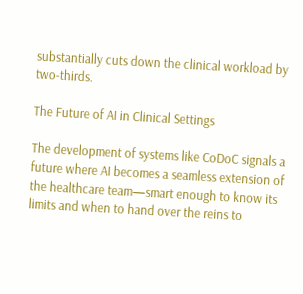substantially cuts down the clinical workload by two-thirds.

The Future of AI in Clinical Settings

The development of systems like CoDoC signals a future where AI becomes a seamless extension of the healthcare team—smart enough to know its limits and when to hand over the reins to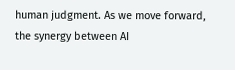human judgment. As we move forward, the synergy between AI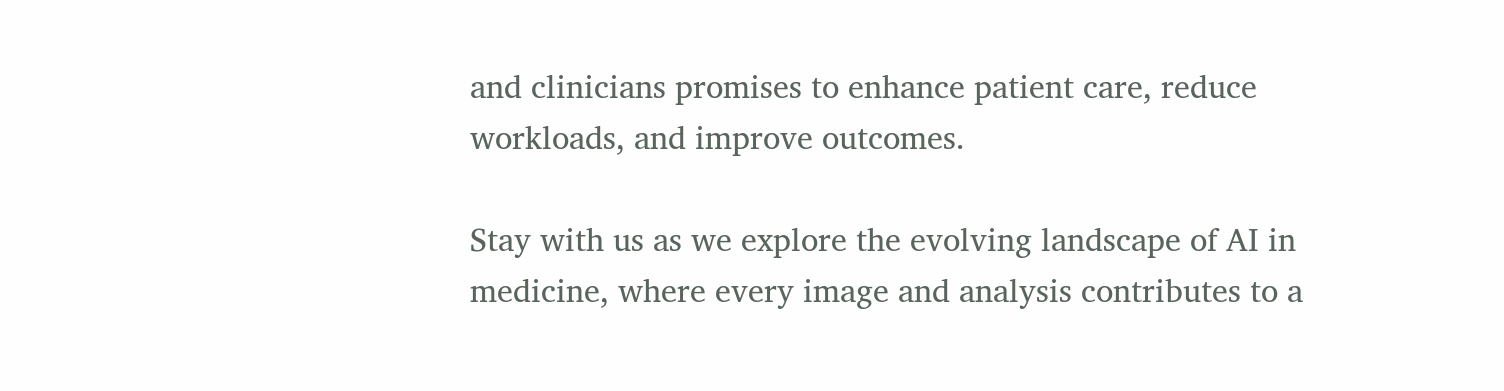and clinicians promises to enhance patient care, reduce workloads, and improve outcomes.

Stay with us as we explore the evolving landscape of AI in medicine, where every image and analysis contributes to a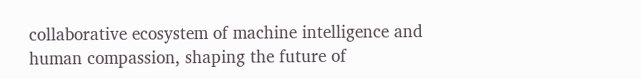collaborative ecosystem of machine intelligence and human compassion, shaping the future of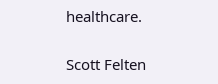healthcare.

Scott Felten